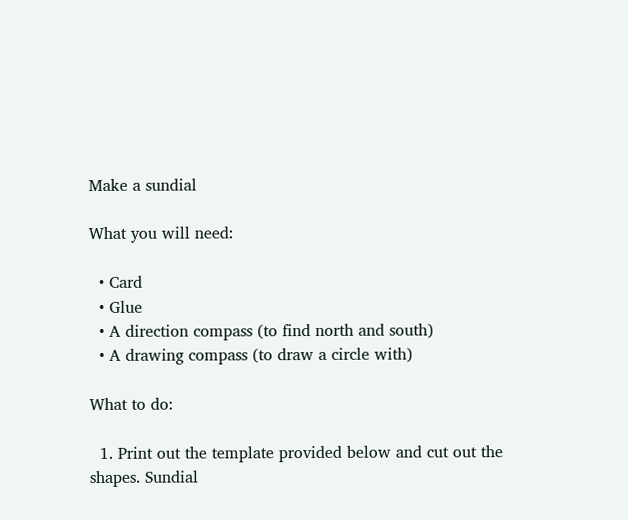Make a sundial

What you will need:

  • Card
  • Glue
  • A direction compass (to find north and south)
  • A drawing compass (to draw a circle with)

What to do:

  1. Print out the template provided below and cut out the shapes. Sundial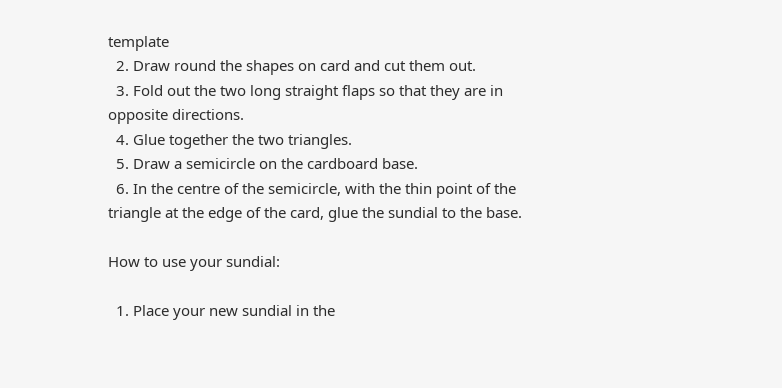template
  2. Draw round the shapes on card and cut them out.
  3. Fold out the two long straight flaps so that they are in opposite directions.
  4. Glue together the two triangles.
  5. Draw a semicircle on the cardboard base.
  6. In the centre of the semicircle, with the thin point of the triangle at the edge of the card, glue the sundial to the base.

How to use your sundial:

  1. Place your new sundial in the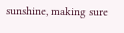sunshine, making sure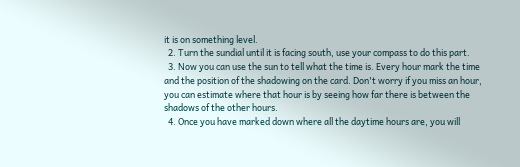it is on something level.
  2. Turn the sundial until it is facing south, use your compass to do this part.
  3. Now you can use the sun to tell what the time is. Every hour mark the time and the position of the shadowing on the card. Don't worry if you miss an hour, you can estimate where that hour is by seeing how far there is between the shadows of the other hours.
  4. Once you have marked down where all the daytime hours are, you will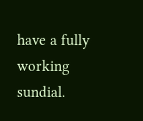have a fully working sundial.